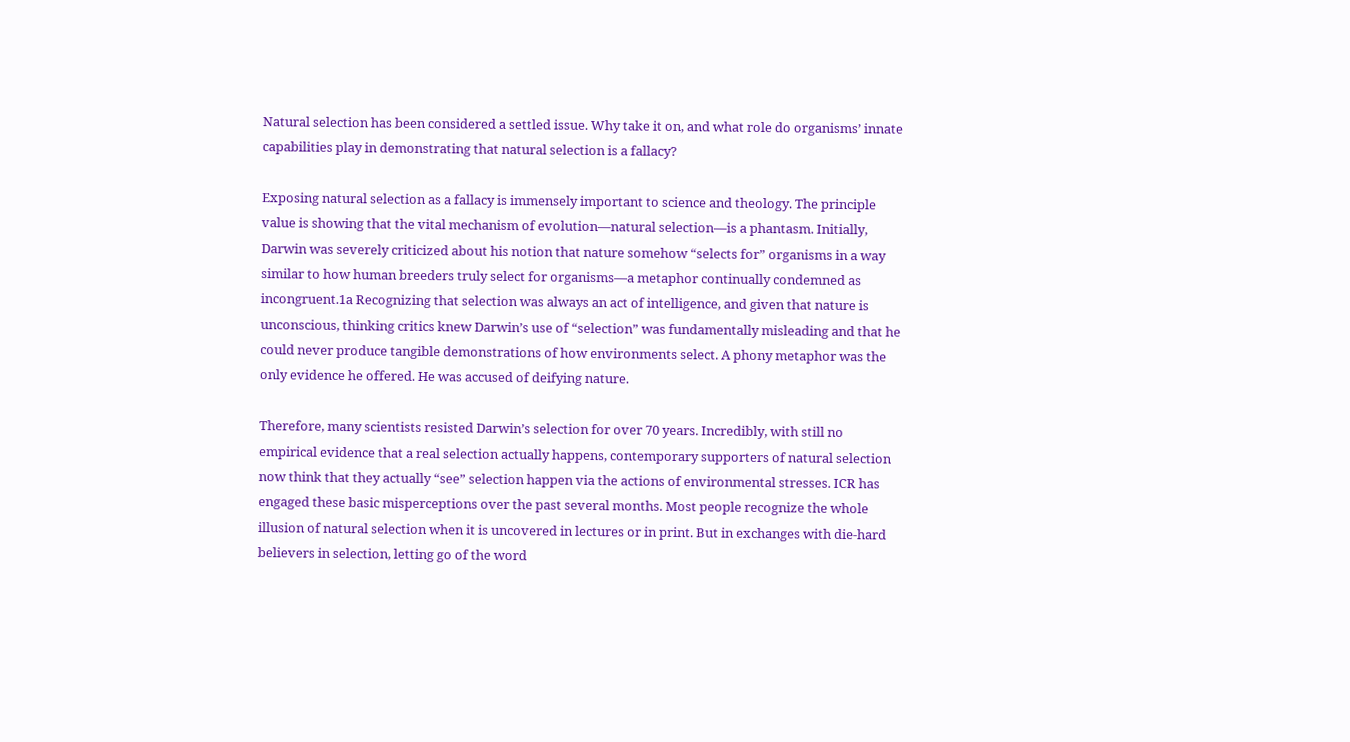Natural selection has been considered a settled issue. Why take it on, and what role do organisms’ innate capabilities play in demonstrating that natural selection is a fallacy?

Exposing natural selection as a fallacy is immensely important to science and theology. The principle value is showing that the vital mechanism of evolution—natural selection—is a phantasm. Initially, Darwin was severely criticized about his notion that nature somehow “selects for” organisms in a way similar to how human breeders truly select for organisms—a metaphor continually condemned as incongruent.1a Recognizing that selection was always an act of intelligence, and given that nature is unconscious, thinking critics knew Darwin’s use of “selection” was fundamentally misleading and that he could never produce tangible demonstrations of how environments select. A phony metaphor was the only evidence he offered. He was accused of deifying nature.

Therefore, many scientists resisted Darwin’s selection for over 70 years. Incredibly, with still no empirical evidence that a real selection actually happens, contemporary supporters of natural selection now think that they actually “see” selection happen via the actions of environmental stresses. ICR has engaged these basic misperceptions over the past several months. Most people recognize the whole illusion of natural selection when it is uncovered in lectures or in print. But in exchanges with die-hard believers in selection, letting go of the word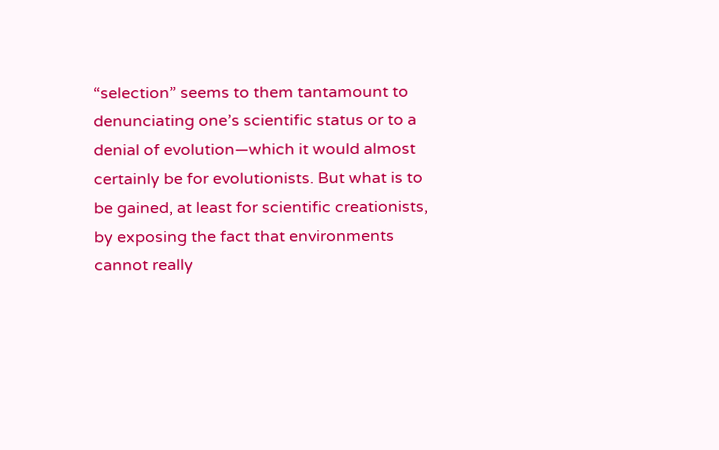“selection” seems to them tantamount to denunciating one’s scientific status or to a denial of evolution—which it would almost certainly be for evolutionists. But what is to be gained, at least for scientific creationists, by exposing the fact that environments cannot really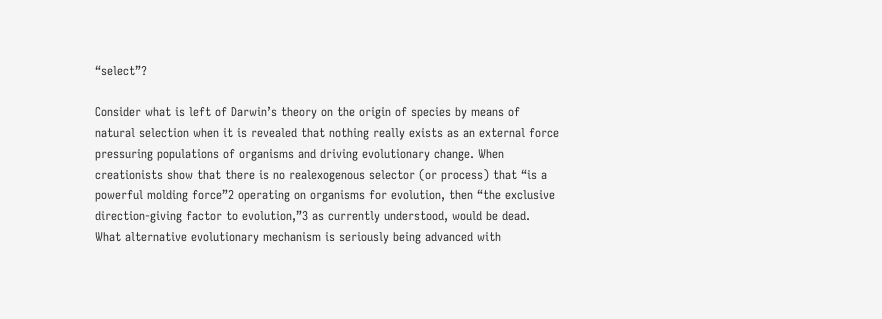“select”?

Consider what is left of Darwin’s theory on the origin of species by means of natural selection when it is revealed that nothing really exists as an external force pressuring populations of organisms and driving evolutionary change. When creationists show that there is no realexogenous selector (or process) that “is a powerful molding force”2 operating on organisms for evolution, then “the exclusive direction-giving factor to evolution,”3 as currently understood, would be dead. What alternative evolutionary mechanism is seriously being advanced with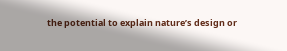the potential to explain nature’s design or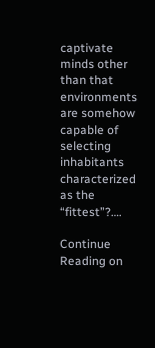captivate minds other than that environments are somehow capable of selecting inhabitants characterized as the “fittest”?….

Continue Reading on